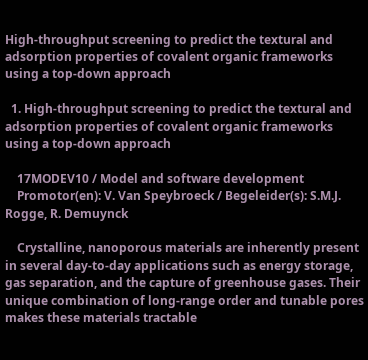High-throughput screening to predict the textural and adsorption properties of covalent organic frameworks using a top-down approach

  1. High-throughput screening to predict the textural and adsorption properties of covalent organic frameworks using a top-down approach

    17MODEV10 / Model and software development
    Promotor(en): V. Van Speybroeck / Begeleider(s): S.M.J. Rogge, R. Demuynck

    Crystalline, nanoporous materials are inherently present in several day-to-day applications such as energy storage, gas separation, and the capture of greenhouse gases. Their unique combination of long-range order and tunable pores makes these materials tractable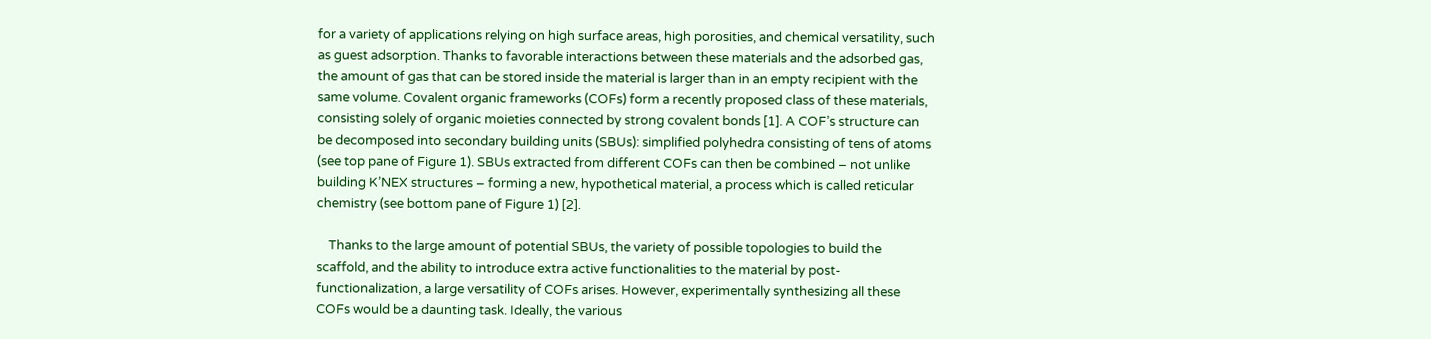for a variety of applications relying on high surface areas, high porosities, and chemical versatility, such as guest adsorption. Thanks to favorable interactions between these materials and the adsorbed gas, the amount of gas that can be stored inside the material is larger than in an empty recipient with the same volume. Covalent organic frameworks (COFs) form a recently proposed class of these materials, consisting solely of organic moieties connected by strong covalent bonds [1]. A COF’s structure can be decomposed into secondary building units (SBUs): simplified polyhedra consisting of tens of atoms (see top pane of Figure 1). SBUs extracted from different COFs can then be combined – not unlike building K’NEX structures – forming a new, hypothetical material, a process which is called reticular chemistry (see bottom pane of Figure 1) [2].

    Thanks to the large amount of potential SBUs, the variety of possible topologies to build the scaffold, and the ability to introduce extra active functionalities to the material by post-functionalization, a large versatility of COFs arises. However, experimentally synthesizing all these COFs would be a daunting task. Ideally, the various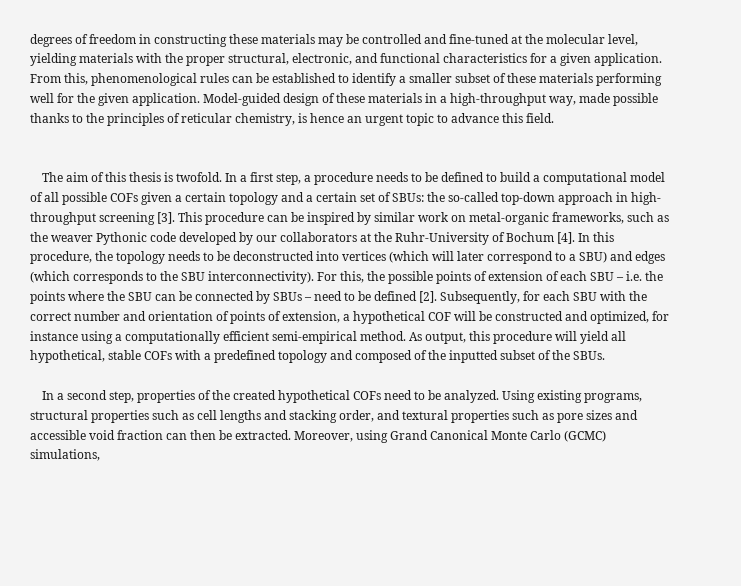degrees of freedom in constructing these materials may be controlled and fine-tuned at the molecular level, yielding materials with the proper structural, electronic, and functional characteristics for a given application. From this, phenomenological rules can be established to identify a smaller subset of these materials performing well for the given application. Model-guided design of these materials in a high-throughput way, made possible thanks to the principles of reticular chemistry, is hence an urgent topic to advance this field.


    The aim of this thesis is twofold. In a first step, a procedure needs to be defined to build a computational model of all possible COFs given a certain topology and a certain set of SBUs: the so-called top-down approach in high-throughput screening [3]. This procedure can be inspired by similar work on metal-organic frameworks, such as the weaver Pythonic code developed by our collaborators at the Ruhr-University of Bochum [4]. In this procedure, the topology needs to be deconstructed into vertices (which will later correspond to a SBU) and edges (which corresponds to the SBU interconnectivity). For this, the possible points of extension of each SBU – i.e. the points where the SBU can be connected by SBUs – need to be defined [2]. Subsequently, for each SBU with the correct number and orientation of points of extension, a hypothetical COF will be constructed and optimized, for instance using a computationally efficient semi-empirical method. As output, this procedure will yield all hypothetical, stable COFs with a predefined topology and composed of the inputted subset of the SBUs.

    In a second step, properties of the created hypothetical COFs need to be analyzed. Using existing programs, structural properties such as cell lengths and stacking order, and textural properties such as pore sizes and accessible void fraction can then be extracted. Moreover, using Grand Canonical Monte Carlo (GCMC) simulations,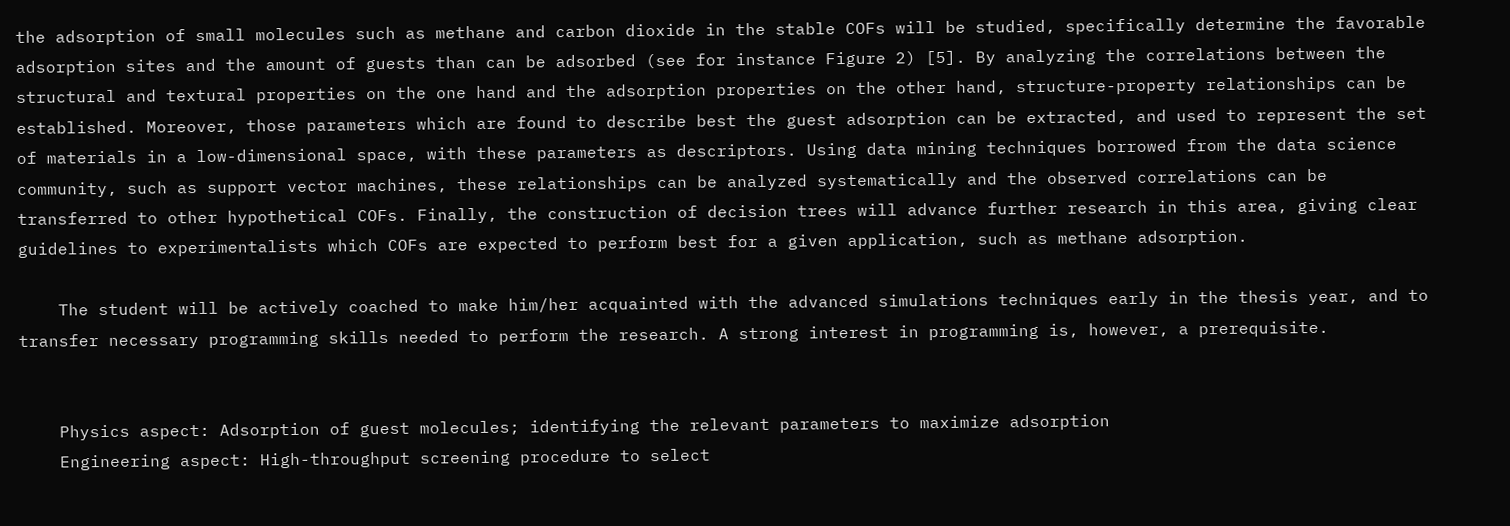the adsorption of small molecules such as methane and carbon dioxide in the stable COFs will be studied, specifically determine the favorable adsorption sites and the amount of guests than can be adsorbed (see for instance Figure 2) [5]. By analyzing the correlations between the structural and textural properties on the one hand and the adsorption properties on the other hand, structure-property relationships can be established. Moreover, those parameters which are found to describe best the guest adsorption can be extracted, and used to represent the set of materials in a low-dimensional space, with these parameters as descriptors. Using data mining techniques borrowed from the data science community, such as support vector machines, these relationships can be analyzed systematically and the observed correlations can be transferred to other hypothetical COFs. Finally, the construction of decision trees will advance further research in this area, giving clear guidelines to experimentalists which COFs are expected to perform best for a given application, such as methane adsorption.

    The student will be actively coached to make him/her acquainted with the advanced simulations techniques early in the thesis year, and to transfer necessary programming skills needed to perform the research. A strong interest in programming is, however, a prerequisite.


    Physics aspect: Adsorption of guest molecules; identifying the relevant parameters to maximize adsorption
    Engineering aspect: High-throughput screening procedure to select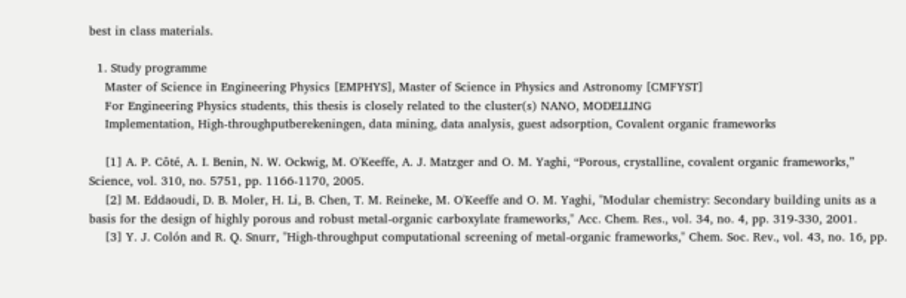best in class materials.

  1. Study programme
    Master of Science in Engineering Physics [EMPHYS], Master of Science in Physics and Astronomy [CMFYST]
    For Engineering Physics students, this thesis is closely related to the cluster(s) NANO, MODELLING
    Implementation, High-throughputberekeningen, data mining, data analysis, guest adsorption, Covalent organic frameworks

    [1] A. P. Côté, A. I. Benin, N. W. Ockwig, M. O'Keeffe, A. J. Matzger and O. M. Yaghi, “Porous, crystalline, covalent organic frameworks,” Science, vol. 310, no. 5751, pp. 1166-1170, 2005.
    [2] M. Eddaoudi, D. B. Moler, H. Li, B. Chen, T. M. Reineke, M. O'Keeffe and O. M. Yaghi, "Modular chemistry: Secondary building units as a basis for the design of highly porous and robust metal-organic carboxylate frameworks," Acc. Chem. Res., vol. 34, no. 4, pp. 319-330, 2001.
    [3] Y. J. Colón and R. Q. Snurr, "High-throughput computational screening of metal-organic frameworks," Chem. Soc. Rev., vol. 43, no. 16, pp.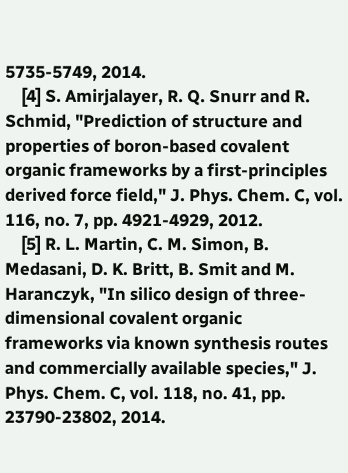5735-5749, 2014.
    [4] S. Amirjalayer, R. Q. Snurr and R. Schmid, "Prediction of structure and properties of boron-based covalent organic frameworks by a first-principles derived force field," J. Phys. Chem. C, vol. 116, no. 7, pp. 4921-4929, 2012.
    [5] R. L. Martin, C. M. Simon, B. Medasani, D. K. Britt, B. Smit and M. Haranczyk, "In silico design of three-dimensional covalent organic frameworks via known synthesis routes and commercially available species," J. Phys. Chem. C, vol. 118, no. 41, pp. 23790-23802, 2014.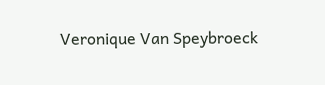Veronique Van Speybroeck